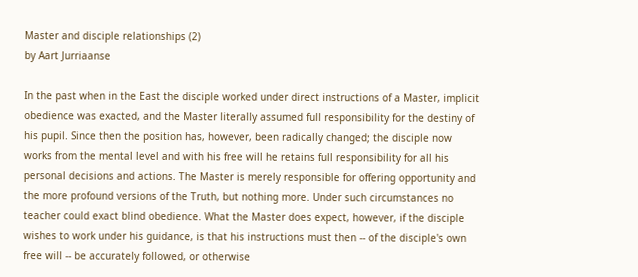Master and disciple relationships (2)
by Aart Jurriaanse

In the past when in the East the disciple worked under direct instructions of a Master, implicit obedience was exacted, and the Master literally assumed full responsibility for the destiny of his pupil. Since then the position has, however, been radically changed; the disciple now works from the mental level and with his free will he retains full responsibility for all his personal decisions and actions. The Master is merely responsible for offering opportunity and the more profound versions of the Truth, but nothing more. Under such circumstances no teacher could exact blind obedience. What the Master does expect, however, if the disciple wishes to work under his guidance, is that his instructions must then -- of the disciple's own free will -- be accurately followed, or otherwise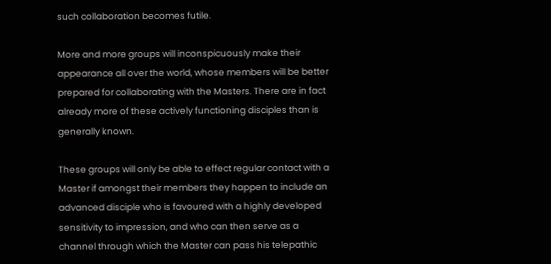such collaboration becomes futile.

More and more groups will inconspicuously make their appearance all over the world, whose members will be better prepared for collaborating with the Masters. There are in fact already more of these actively functioning disciples than is generally known.

These groups will only be able to effect regular contact with a Master if amongst their members they happen to include an advanced disciple who is favoured with a highly developed sensitivity to impression, and who can then serve as a channel through which the Master can pass his telepathic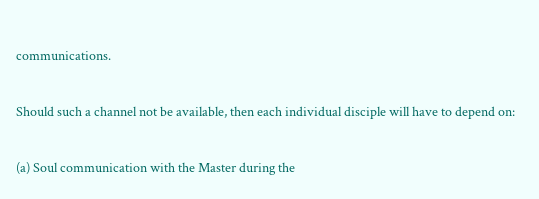communications.

Should such a channel not be available, then each individual disciple will have to depend on:

(a) Soul communication with the Master during the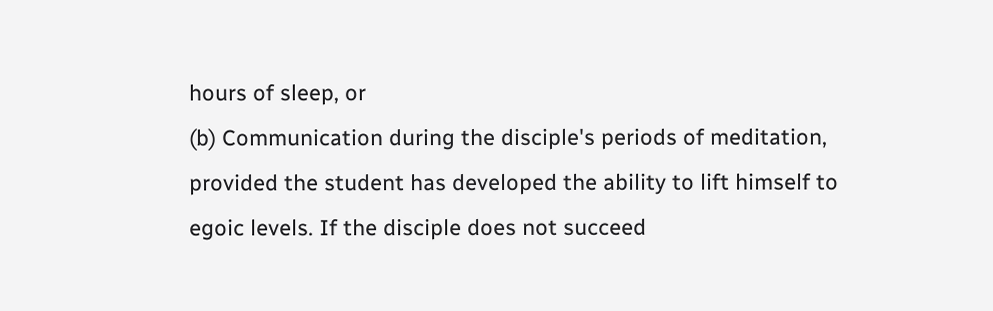hours of sleep, or
(b) Communication during the disciple's periods of meditation, provided the student has developed the ability to lift himself to egoic levels. If the disciple does not succeed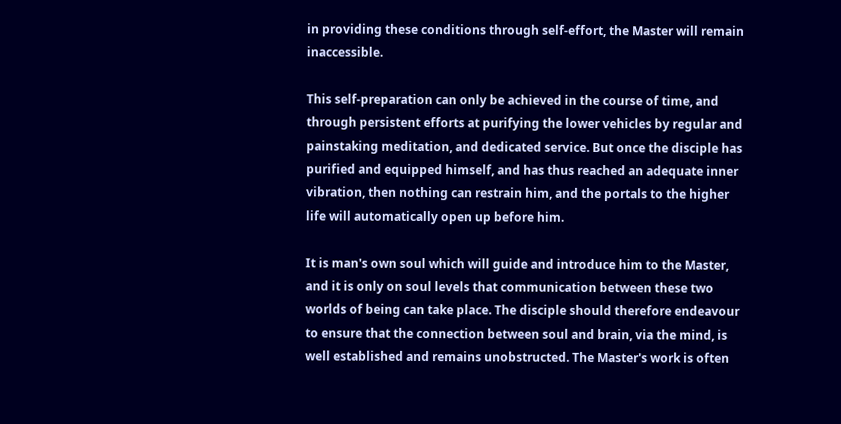in providing these conditions through self-effort, the Master will remain inaccessible.

This self-preparation can only be achieved in the course of time, and through persistent efforts at purifying the lower vehicles by regular and painstaking meditation, and dedicated service. But once the disciple has purified and equipped himself, and has thus reached an adequate inner vibration, then nothing can restrain him, and the portals to the higher life will automatically open up before him.

It is man's own soul which will guide and introduce him to the Master, and it is only on soul levels that communication between these two worlds of being can take place. The disciple should therefore endeavour to ensure that the connection between soul and brain, via the mind, is well established and remains unobstructed. The Master's work is often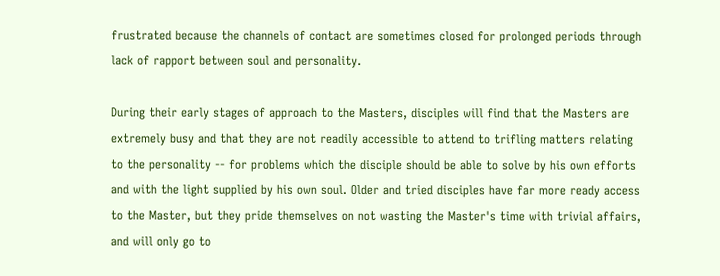frustrated because the channels of contact are sometimes closed for prolonged periods through lack of rapport between soul and personality.

During their early stages of approach to the Masters, disciples will find that the Masters are extremely busy and that they are not readily accessible to attend to trifling matters relating to the personality -- for problems which the disciple should be able to solve by his own efforts and with the light supplied by his own soul. Older and tried disciples have far more ready access to the Master, but they pride themselves on not wasting the Master's time with trivial affairs, and will only go to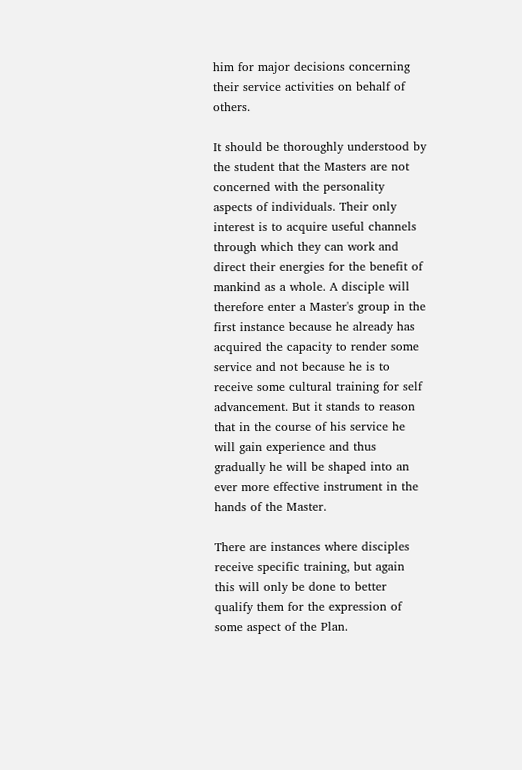him for major decisions concerning their service activities on behalf of others.

It should be thoroughly understood by the student that the Masters are not concerned with the personality aspects of individuals. Their only interest is to acquire useful channels through which they can work and direct their energies for the benefit of mankind as a whole. A disciple will therefore enter a Master's group in the first instance because he already has acquired the capacity to render some service and not because he is to receive some cultural training for self advancement. But it stands to reason that in the course of his service he will gain experience and thus gradually he will be shaped into an ever more effective instrument in the hands of the Master.

There are instances where disciples receive specific training, but again this will only be done to better qualify them for the expression of some aspect of the Plan.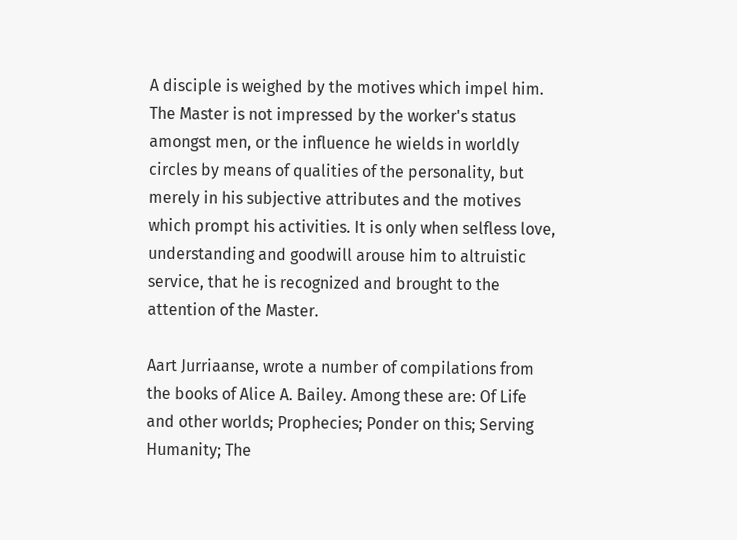A disciple is weighed by the motives which impel him. The Master is not impressed by the worker's status amongst men, or the influence he wields in worldly circles by means of qualities of the personality, but merely in his subjective attributes and the motives which prompt his activities. It is only when selfless love, understanding and goodwill arouse him to altruistic service, that he is recognized and brought to the attention of the Master.

Aart Jurriaanse, wrote a number of compilations from the books of Alice A. Bailey. Among these are: Of Life and other worlds; Prophecies; Ponder on this; Serving Humanity; The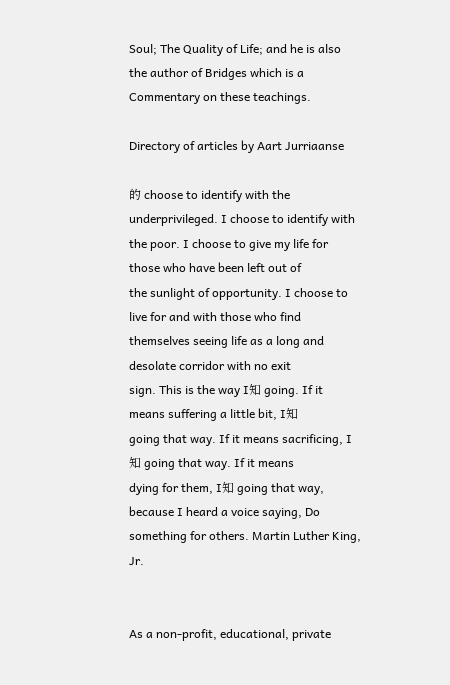Soul; The Quality of Life; and he is also the author of Bridges which is a Commentary on these teachings.

Directory of articles by Aart Jurriaanse

的 choose to identify with the underprivileged. I choose to identify with
the poor. I choose to give my life for those who have been left out of
the sunlight of opportunity. I choose to live for and with those who find
themselves seeing life as a long and desolate corridor with no exit
sign. This is the way I知 going. If it means suffering a little bit, I知
going that way. If it means sacrificing, I知 going that way. If it means
dying for them, I知 going that way, because I heard a voice saying, Do
something for others. Martin Luther King, Jr.


As a non-profit, educational, private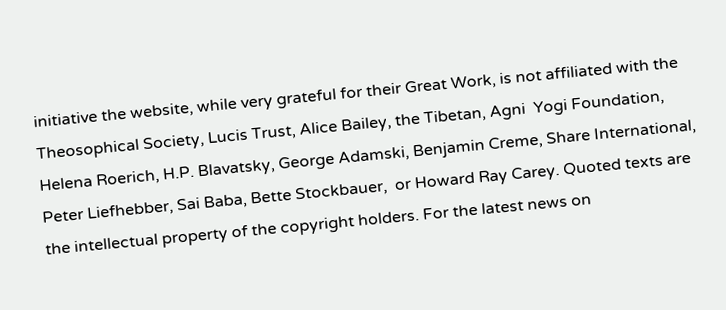initiative the website, while very grateful for their Great Work, is not affiliated with the Theosophical Society, Lucis Trust, Alice Bailey, the Tibetan, Agni  Yogi Foundation, Helena Roerich, H.P. Blavatsky, George Adamski, Benjamin Creme, Share International, Peter Liefhebber, Sai Baba, Bette Stockbauer,  or Howard Ray Carey. Quoted texts are the intellectual property of the copyright holders. For the latest news on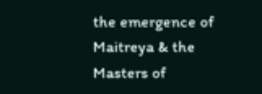the emergence of Maitreya & the Masters of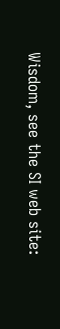Wisdom, see the SI web site: